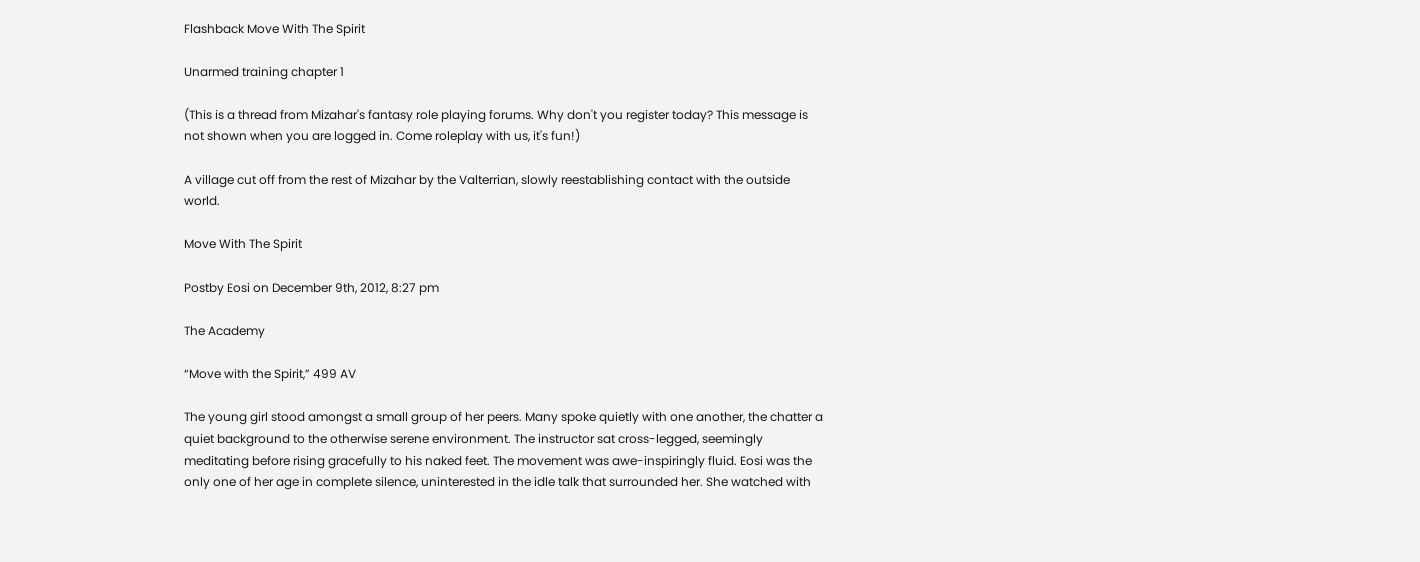Flashback Move With The Spirit

Unarmed training chapter 1

(This is a thread from Mizahar's fantasy role playing forums. Why don't you register today? This message is not shown when you are logged in. Come roleplay with us, it's fun!)

A village cut off from the rest of Mizahar by the Valterrian, slowly reestablishing contact with the outside world.

Move With The Spirit

Postby Eosi on December 9th, 2012, 8:27 pm

The Academy

“Move with the Spirit,” 499 AV

The young girl stood amongst a small group of her peers. Many spoke quietly with one another, the chatter a quiet background to the otherwise serene environment. The instructor sat cross-legged, seemingly meditating before rising gracefully to his naked feet. The movement was awe-inspiringly fluid. Eosi was the only one of her age in complete silence, uninterested in the idle talk that surrounded her. She watched with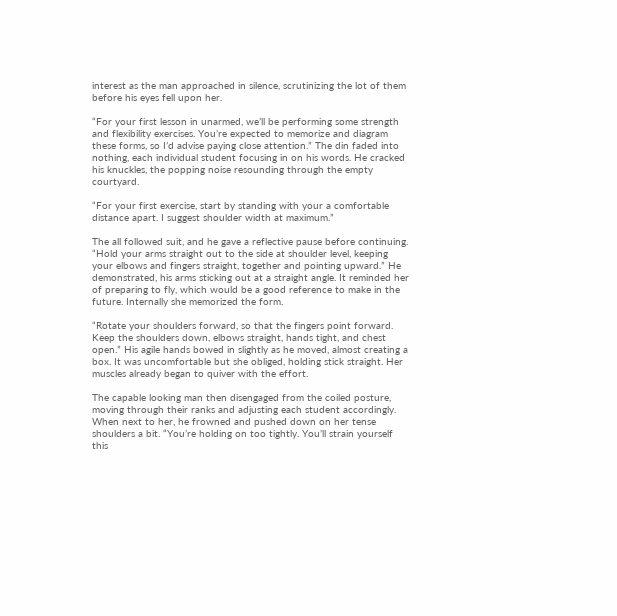interest as the man approached in silence, scrutinizing the lot of them before his eyes fell upon her.

“For your first lesson in unarmed, we’ll be performing some strength and flexibility exercises. You’re expected to memorize and diagram these forms, so I’d advise paying close attention.” The din faded into nothing, each individual student focusing in on his words. He cracked his knuckles, the popping noise resounding through the empty courtyard.

“For your first exercise, start by standing with your a comfortable distance apart. I suggest shoulder width at maximum.”

The all followed suit, and he gave a reflective pause before continuing. “Hold your arms straight out to the side at shoulder level, keeping your elbows and fingers straight, together and pointing upward.” He demonstrated, his arms sticking out at a straight angle. It reminded her of preparing to fly, which would be a good reference to make in the future. Internally she memorized the form.

“Rotate your shoulders forward, so that the fingers point forward. Keep the shoulders down, elbows straight, hands tight, and chest open.” His agile hands bowed in slightly as he moved, almost creating a box. It was uncomfortable but she obliged, holding stick straight. Her muscles already began to quiver with the effort.

The capable looking man then disengaged from the coiled posture, moving through their ranks and adjusting each student accordingly. When next to her, he frowned and pushed down on her tense shoulders a bit. “You’re holding on too tightly. You’ll strain yourself this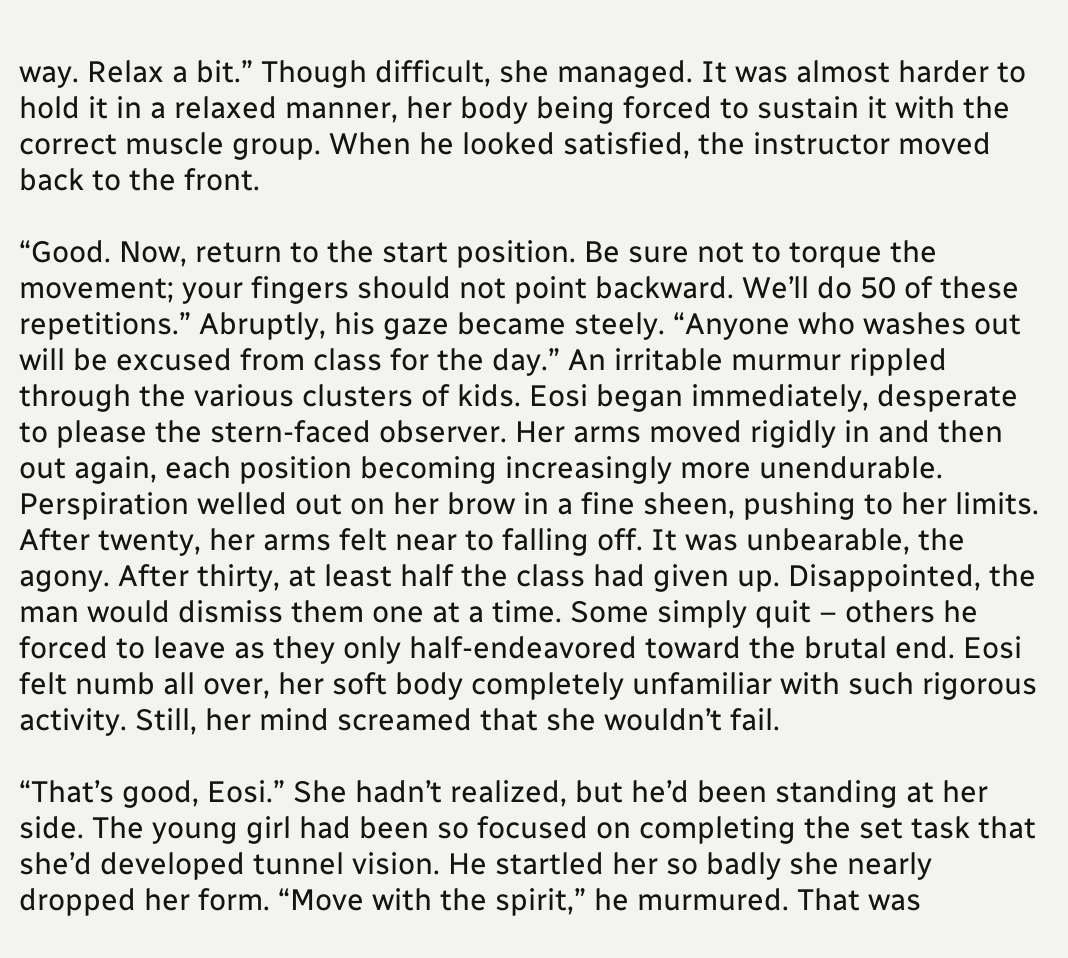way. Relax a bit.” Though difficult, she managed. It was almost harder to hold it in a relaxed manner, her body being forced to sustain it with the correct muscle group. When he looked satisfied, the instructor moved back to the front.

“Good. Now, return to the start position. Be sure not to torque the movement; your fingers should not point backward. We’ll do 50 of these repetitions.” Abruptly, his gaze became steely. “Anyone who washes out will be excused from class for the day.” An irritable murmur rippled through the various clusters of kids. Eosi began immediately, desperate to please the stern-faced observer. Her arms moved rigidly in and then out again, each position becoming increasingly more unendurable. Perspiration welled out on her brow in a fine sheen, pushing to her limits. After twenty, her arms felt near to falling off. It was unbearable, the agony. After thirty, at least half the class had given up. Disappointed, the man would dismiss them one at a time. Some simply quit – others he forced to leave as they only half-endeavored toward the brutal end. Eosi felt numb all over, her soft body completely unfamiliar with such rigorous activity. Still, her mind screamed that she wouldn’t fail.

“That’s good, Eosi.” She hadn’t realized, but he’d been standing at her side. The young girl had been so focused on completing the set task that she’d developed tunnel vision. He startled her so badly she nearly dropped her form. “Move with the spirit,” he murmured. That was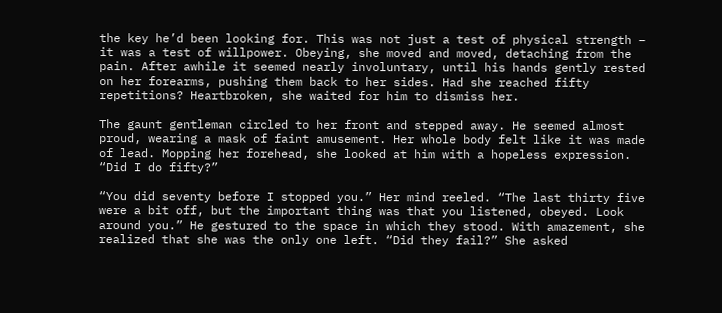the key he’d been looking for. This was not just a test of physical strength – it was a test of willpower. Obeying, she moved and moved, detaching from the pain. After awhile it seemed nearly involuntary, until his hands gently rested on her forearms, pushing them back to her sides. Had she reached fifty repetitions? Heartbroken, she waited for him to dismiss her.

The gaunt gentleman circled to her front and stepped away. He seemed almost proud, wearing a mask of faint amusement. Her whole body felt like it was made of lead. Mopping her forehead, she looked at him with a hopeless expression. “Did I do fifty?”

“You did seventy before I stopped you.” Her mind reeled. “The last thirty five were a bit off, but the important thing was that you listened, obeyed. Look around you.” He gestured to the space in which they stood. With amazement, she realized that she was the only one left. “Did they fail?” She asked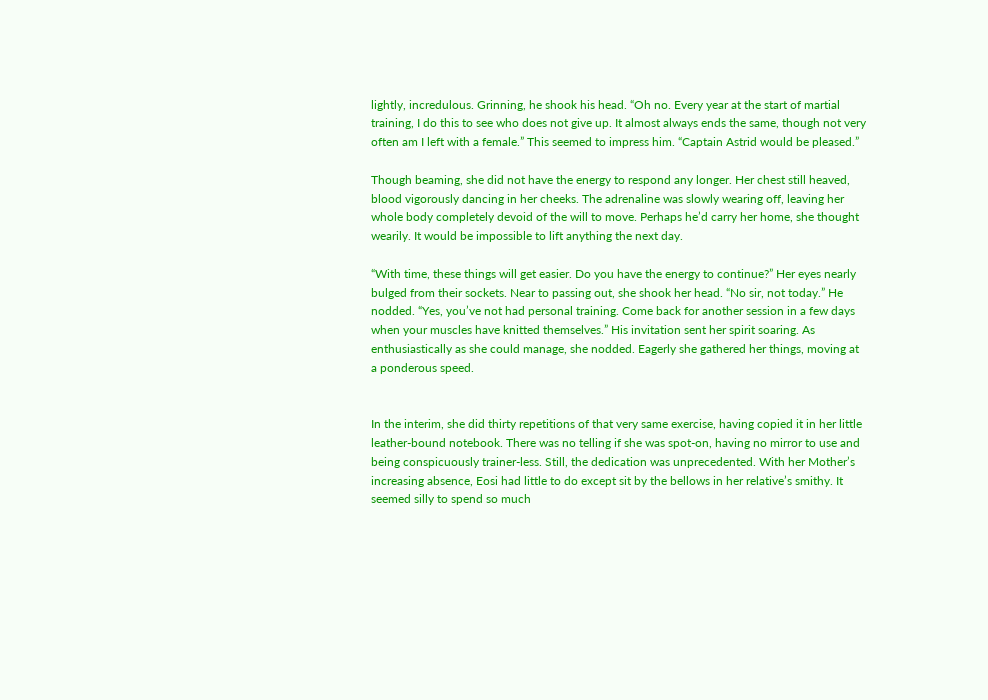lightly, incredulous. Grinning, he shook his head. “Oh no. Every year at the start of martial training, I do this to see who does not give up. It almost always ends the same, though not very often am I left with a female.” This seemed to impress him. “Captain Astrid would be pleased.”

Though beaming, she did not have the energy to respond any longer. Her chest still heaved, blood vigorously dancing in her cheeks. The adrenaline was slowly wearing off, leaving her whole body completely devoid of the will to move. Perhaps he’d carry her home, she thought wearily. It would be impossible to lift anything the next day.

“With time, these things will get easier. Do you have the energy to continue?” Her eyes nearly bulged from their sockets. Near to passing out, she shook her head. “No sir, not today.” He nodded. “Yes, you’ve not had personal training. Come back for another session in a few days when your muscles have knitted themselves.” His invitation sent her spirit soaring. As enthusiastically as she could manage, she nodded. Eagerly she gathered her things, moving at a ponderous speed.


In the interim, she did thirty repetitions of that very same exercise, having copied it in her little leather-bound notebook. There was no telling if she was spot-on, having no mirror to use and being conspicuously trainer-less. Still, the dedication was unprecedented. With her Mother’s increasing absence, Eosi had little to do except sit by the bellows in her relative’s smithy. It seemed silly to spend so much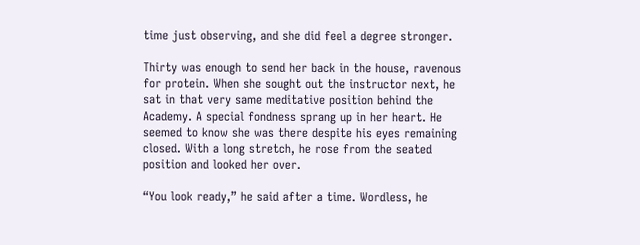time just observing, and she did feel a degree stronger.

Thirty was enough to send her back in the house, ravenous for protein. When she sought out the instructor next, he sat in that very same meditative position behind the Academy. A special fondness sprang up in her heart. He seemed to know she was there despite his eyes remaining closed. With a long stretch, he rose from the seated position and looked her over.

“You look ready,” he said after a time. Wordless, he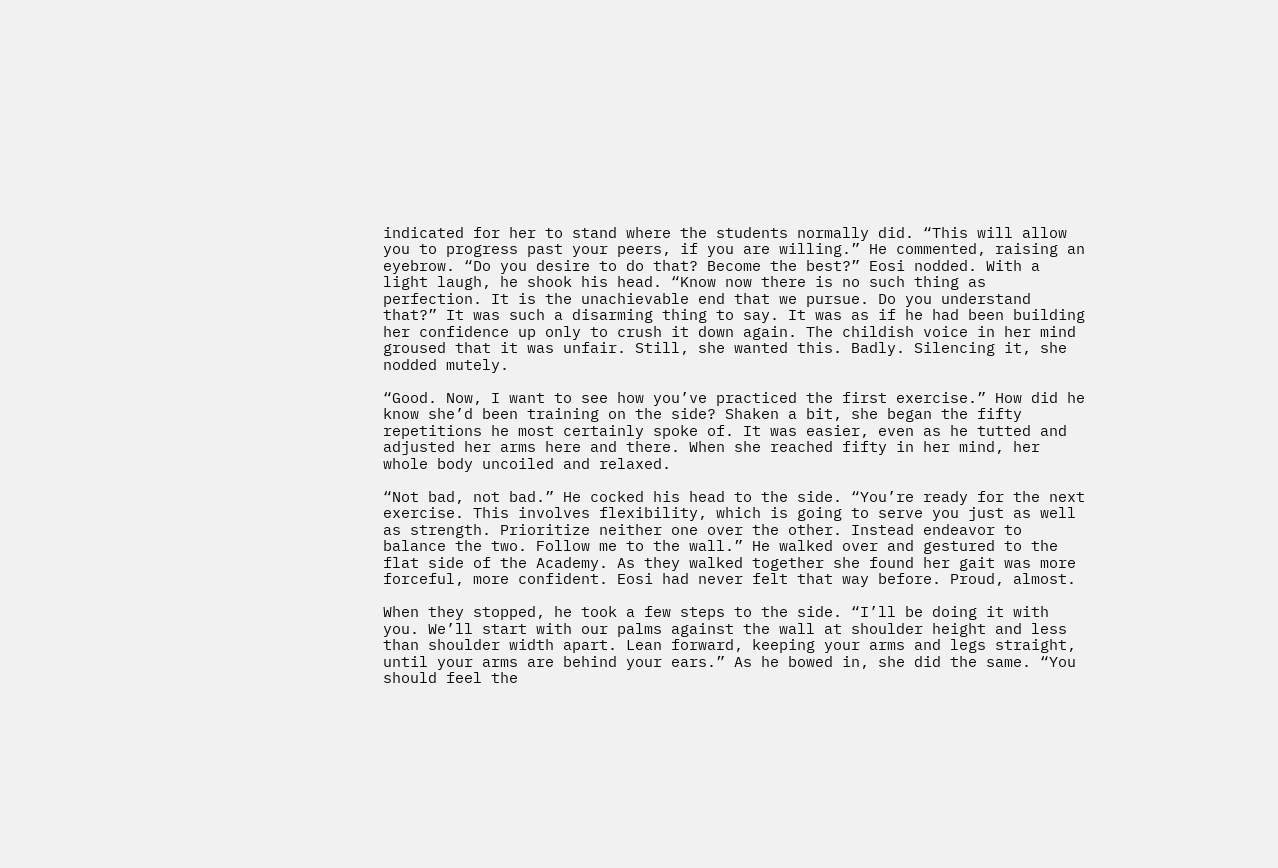indicated for her to stand where the students normally did. “This will allow you to progress past your peers, if you are willing.” He commented, raising an eyebrow. “Do you desire to do that? Become the best?” Eosi nodded. With a light laugh, he shook his head. “Know now there is no such thing as perfection. It is the unachievable end that we pursue. Do you understand that?” It was such a disarming thing to say. It was as if he had been building her confidence up only to crush it down again. The childish voice in her mind groused that it was unfair. Still, she wanted this. Badly. Silencing it, she nodded mutely.

“Good. Now, I want to see how you’ve practiced the first exercise.” How did he know she’d been training on the side? Shaken a bit, she began the fifty repetitions he most certainly spoke of. It was easier, even as he tutted and adjusted her arms here and there. When she reached fifty in her mind, her whole body uncoiled and relaxed.

“Not bad, not bad.” He cocked his head to the side. “You’re ready for the next exercise. This involves flexibility, which is going to serve you just as well as strength. Prioritize neither one over the other. Instead endeavor to balance the two. Follow me to the wall.” He walked over and gestured to the flat side of the Academy. As they walked together she found her gait was more forceful, more confident. Eosi had never felt that way before. Proud, almost.

When they stopped, he took a few steps to the side. “I’ll be doing it with you. We’ll start with our palms against the wall at shoulder height and less than shoulder width apart. Lean forward, keeping your arms and legs straight, until your arms are behind your ears.” As he bowed in, she did the same. “You should feel the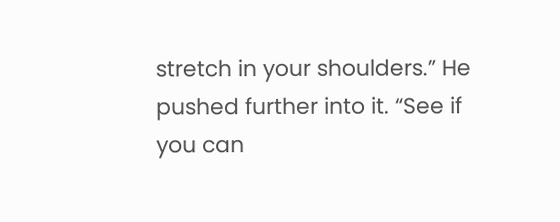stretch in your shoulders.” He pushed further into it. “See if you can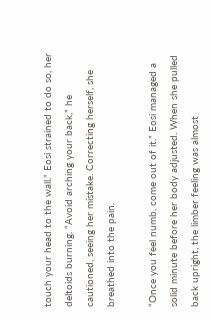touch your head to the wall.” Eosi strained to do so, her deltoids burning. “Avoid arching your back,” he cautioned, seeing her mistake. Correcting herself, she breathed into the pain.

“Once you feel numb, come out of it.” Eosi managed a solid minute before her body adjusted. When she pulled back upright, the limber feeling was almost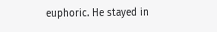euphoric. He stayed in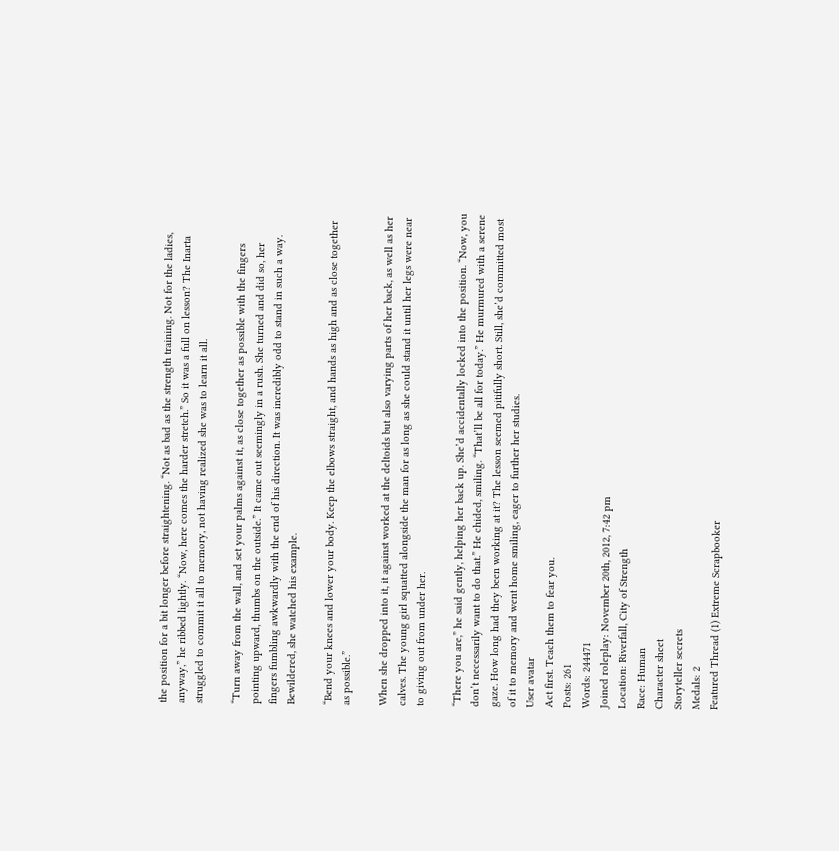the position for a bit longer before straightening. “Not as bad as the strength training. Not for the ladies, anyway,” he ribbed lightly. “Now, here comes the harder stretch.” So it was a full on lesson? The Inarta struggled to commit it all to memory, not having realized she was to learn it all.

“Turn away from the wall, and set your palms against it, as close together as possible with the fingers pointing upward, thumbs on the outside.” It came out seemingly in a rush. She turned and did so, her fingers fumbling awkwardly with the end of his direction. It was incredibly odd to stand in such a way. Bewildered, she watched his example.

“Bend your knees and lower your body. Keep the elbows straight, and hands as high and as close together as possible.”

When she dropped into it, it against worked at the deltoids but also varying parts of her back, as well as her calves. The young girl squatted alongside the man for as long as she could stand it until her legs were near to giving out from under her.

“There you are,” he said gently, helping her back up. She’d accidentally locked into the position. “Now, you don’t necessarily want to do that.” He chided, smiling. “That’ll be all for today.” He murmured with a serene gaze. How long had they been working at it? The lesson seemed pitifully short. Still, she’d committed most of it to memory and went home smiling, eager to further her studies.
User avatar
Act first. Teach them to fear you.
Posts: 261
Words: 244471
Joined roleplay: November 20th, 2012, 7:42 pm
Location: Riverfall, City of Strength
Race: Human
Character sheet
Storyteller secrets
Medals: 2
Featured Thread (1) Extreme Scrapbooker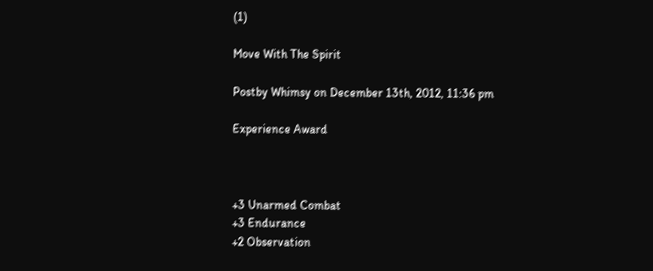(1)

Move With The Spirit

Postby Whimsy on December 13th, 2012, 11:36 pm

Experience Award



+3 Unarmed Combat
+3 Endurance
+2 Observation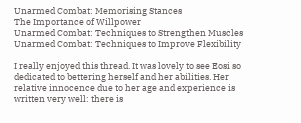Unarmed Combat: Memorising Stances
The Importance of Willpower
Unarmed Combat: Techniques to Strengthen Muscles
Unarmed Combat: Techniques to Improve Flexibility

I really enjoyed this thread. It was lovely to see Eosi so dedicated to bettering herself and her abilities. Her relative innocence due to her age and experience is written very well: there is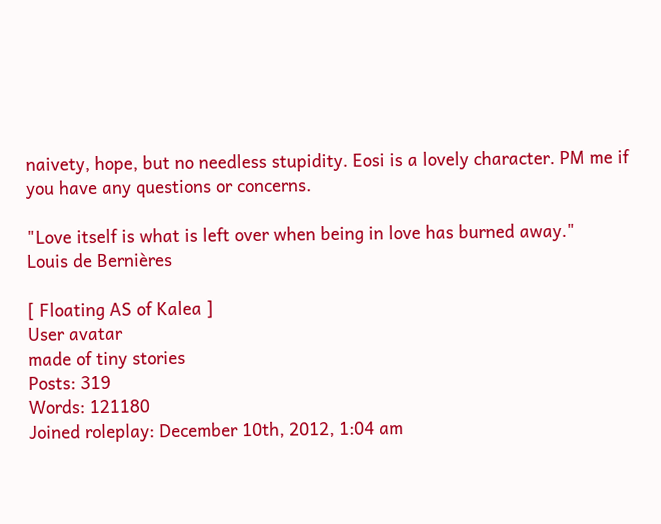naivety, hope, but no needless stupidity. Eosi is a lovely character. PM me if you have any questions or concerns.

"Love itself is what is left over when being in love has burned away."
Louis de Bernières

[ Floating AS of Kalea ]
User avatar
made of tiny stories
Posts: 319
Words: 121180
Joined roleplay: December 10th, 2012, 1:04 am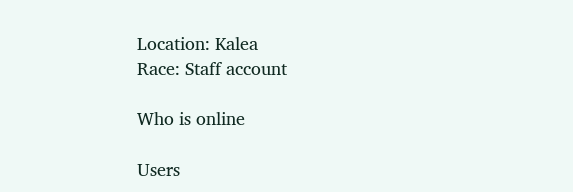Location: Kalea
Race: Staff account

Who is online

Users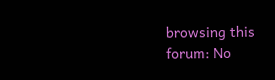browsing this forum: No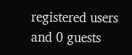registered users and 0 guests